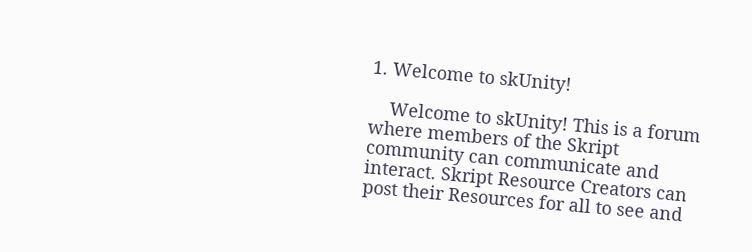1. Welcome to skUnity!

    Welcome to skUnity! This is a forum where members of the Skript community can communicate and interact. Skript Resource Creators can post their Resources for all to see and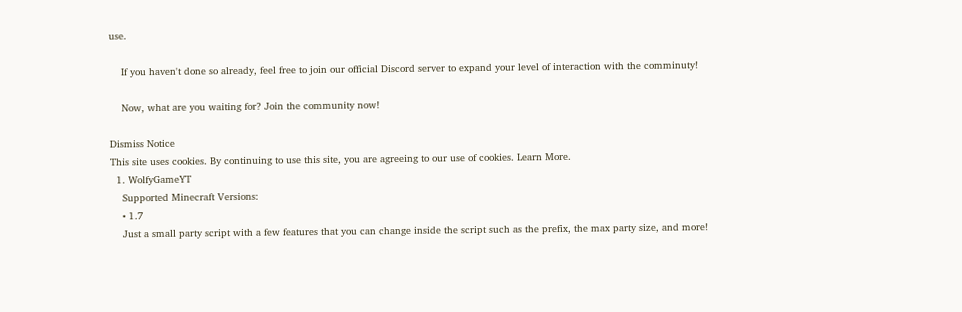use.

    If you haven't done so already, feel free to join our official Discord server to expand your level of interaction with the comminuty!

    Now, what are you waiting for? Join the community now!

Dismiss Notice
This site uses cookies. By continuing to use this site, you are agreeing to our use of cookies. Learn More.
  1. WolfyGameYT
    Supported Minecraft Versions:
    • 1.7
    Just a small party script with a few features that you can change inside the script such as the prefix, the max party size, and more!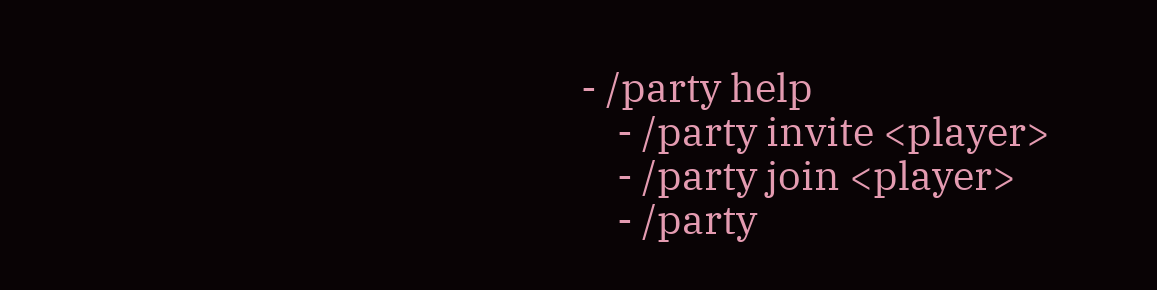- /party help
    - /party invite <player>
    - /party join <player>
    - /party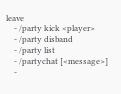leave
    - /party kick <player>
    - /party disband
    - /party list
    - /partychat [<message>]
    -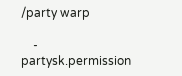/party warp

    - partysk.permission